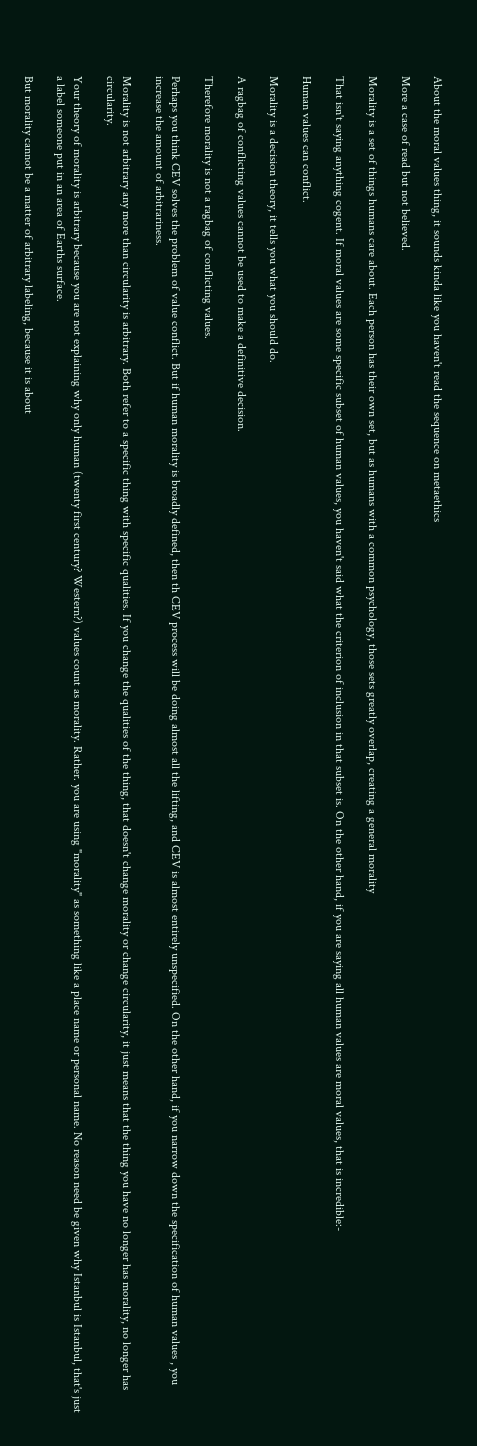About the moral values thing, it sounds kinda like you haven't read the sequence on metaethics

More a case of read but not believed.

Morality is a set of things humans care about. Each person has their own set, but as humans with a common psychology, those sets greatly overlap, creating a general morality

That isn't saying anything cogent. If moral values are some specific subset of human values, you haven't said what the criterion of inclusion in that subset is. On the other hand, if you are saying all human values are moral values, that is incredible:-

Human values can conflict.

Morality is a decision theory, it tells you what you should do.

A ragbag of conflicting values cannot be used to make a definitive decision.

Therefore morality is not a ragbag of conflicting values.

Perhaps you think CEV solves the problem of value conflict. But if human morality is broadly defined, then th CEV process will be doing almost all the lifting, and CEV is almost entirely unspecified. On the other hand, if you narrow down the specification of human values , you increase the amount of arbitrariness.

Morality is not arbitrary any more than circularity is arbitrary. Both refer to a specific thing with specific qualities. If you change the qualities of the thing, that doesn't change morality or change circularity, it just means that the thing you have no longer has morality, no longer has circularity.

Your theory of morality is arbitrary because you are not explaining why only human (twenty first century? Western?) values count as morality. Rather. you are using "morality" as something like a place name or personal name. No reason need be given why Istanbul is Istanbul, that's just a label someone put in an area of Earths surface.

But morality cannot be a matter of arbitrary labeling, because it is about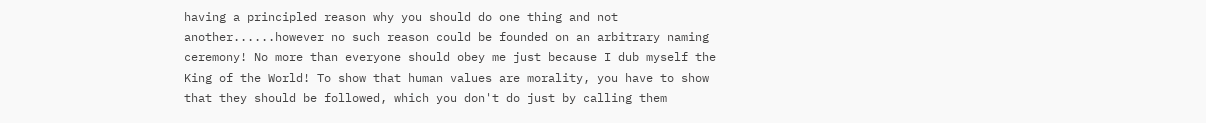having a principled reason why you should do one thing and not another......however no such reason could be founded on an arbitrary naming ceremony! No more than everyone should obey me just because I dub myself the King of the World! To show that human values are morality, you have to show that they should be followed, which you don't do just by calling them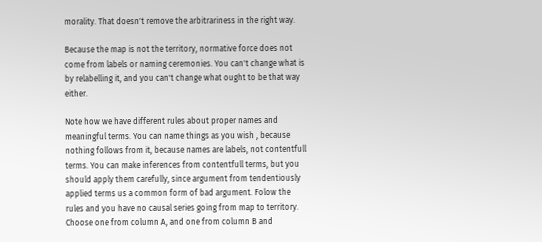morality. That doesn't remove the arbitrariness in the right way.

Because the map is not the territory, normative force does not come from labels or naming ceremonies. You can't change what is by relabelling it, and you can't change what ought to be that way either.

Note how we have different rules about proper names and meaningful terms. You can name things as you wish , because nothing follows from it, because names are labels, not contentfull terms. You can make inferences from contentfull terms, but you should apply them carefully, since argument from tendentiously applied terms us a common form of bad argument. Folow the rules and you have no causal series going from map to territory. Choose one from column A, and one from column B and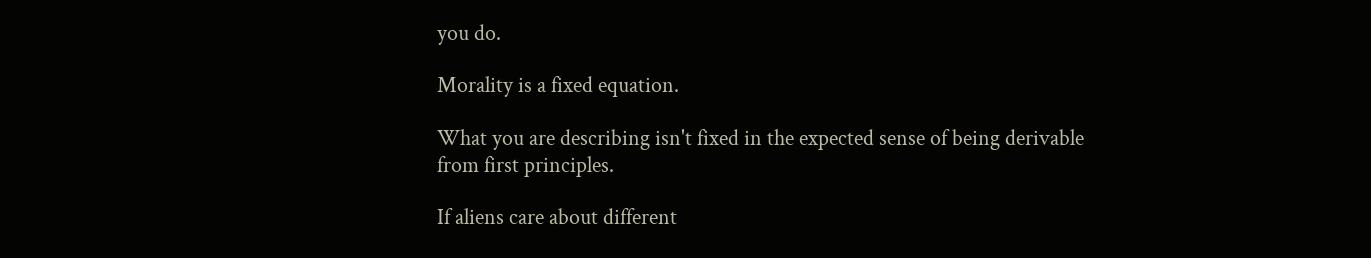you do.

Morality is a fixed equation.

What you are describing isn't fixed in the expected sense of being derivable from first principles.

If aliens care about different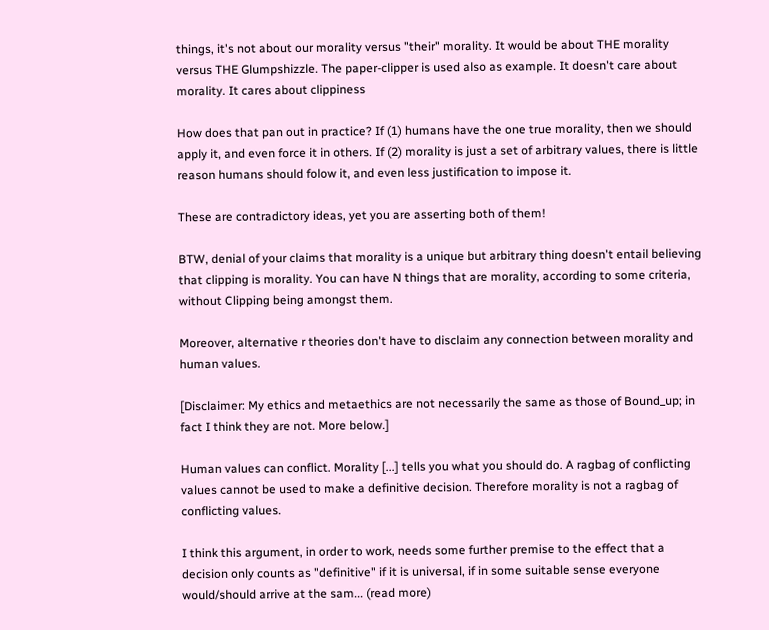things, it's not about our morality versus "their" morality. It would be about THE morality versus THE Glumpshizzle. The paper-clipper is used also as example. It doesn't care about morality. It cares about clippiness

How does that pan out in practice? If (1) humans have the one true morality, then we should apply it, and even force it in others. If (2) morality is just a set of arbitrary values, there is little reason humans should folow it, and even less justification to impose it.

These are contradictory ideas, yet you are asserting both of them!

BTW, denial of your claims that morality is a unique but arbitrary thing doesn't entail believing that clipping is morality. You can have N things that are morality, according to some criteria, without Clipping being amongst them.

Moreover, alternative r theories don't have to disclaim any connection between morality and human values.

[Disclaimer: My ethics and metaethics are not necessarily the same as those of Bound_up; in fact I think they are not. More below.]

Human values can conflict. Morality [...] tells you what you should do. A ragbag of conflicting values cannot be used to make a definitive decision. Therefore morality is not a ragbag of conflicting values.

I think this argument, in order to work, needs some further premise to the effect that a decision only counts as "definitive" if it is universal, if in some suitable sense everyone would/should arrive at the sam... (read more)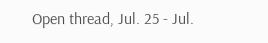Open thread, Jul. 25 - Jul.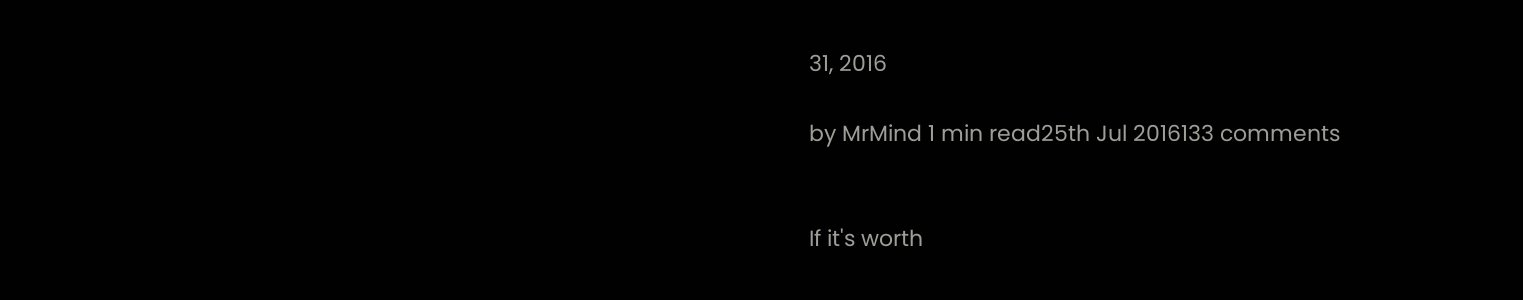31, 2016

by MrMind 1 min read25th Jul 2016133 comments


If it's worth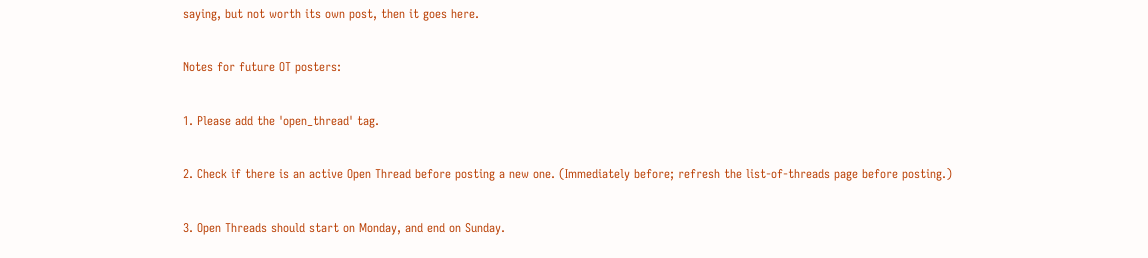saying, but not worth its own post, then it goes here.

Notes for future OT posters:

1. Please add the 'open_thread' tag.

2. Check if there is an active Open Thread before posting a new one. (Immediately before; refresh the list-of-threads page before posting.)

3. Open Threads should start on Monday, and end on Sunday.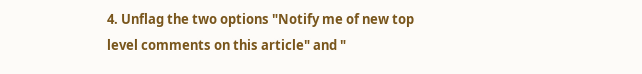4. Unflag the two options "Notify me of new top level comments on this article" and "